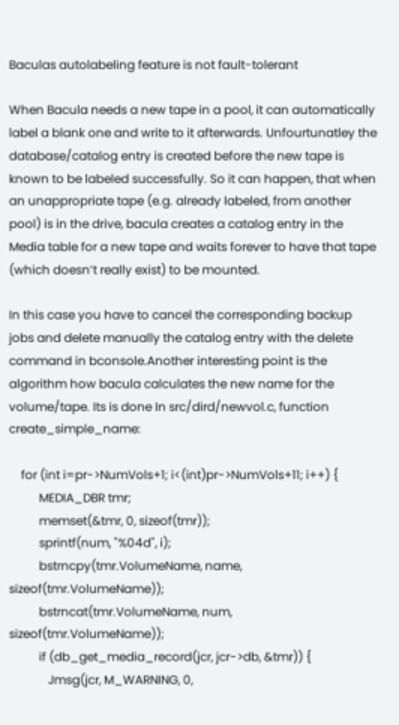Baculas autolabeling feature is not fault-tolerant

When Bacula needs a new tape in a pool, it can automatically label a blank one and write to it afterwards. Unfourtunatley the database/catalog entry is created before the new tape is known to be labeled successfully. So it can happen, that when an unappropriate tape (e.g. already labeled, from another pool) is in the drive, bacula creates a catalog entry in the Media table for a new tape and waits forever to have that tape (which doesn’t really exist) to be mounted.

In this case you have to cancel the corresponding backup jobs and delete manually the catalog entry with the delete command in bconsole.Another interesting point is the algorithm how bacula calculates the new name for the volume/tape. Its is done In src/dird/newvol.c, function create_simple_name:

    for (int i=pr->NumVols+1; i<(int)pr->NumVols+11; i++) {
          MEDIA_DBR tmr;
          memset(&tmr, 0, sizeof(tmr));
          sprintf(num, "%04d", i);
          bstrncpy(tmr.VolumeName, name, sizeof(tmr.VolumeName));
          bstrncat(tmr.VolumeName, num, sizeof(tmr.VolumeName));
          if (db_get_media_record(jcr, jcr->db, &tmr)) {
             Jmsg(jcr, M_WARNING, 0,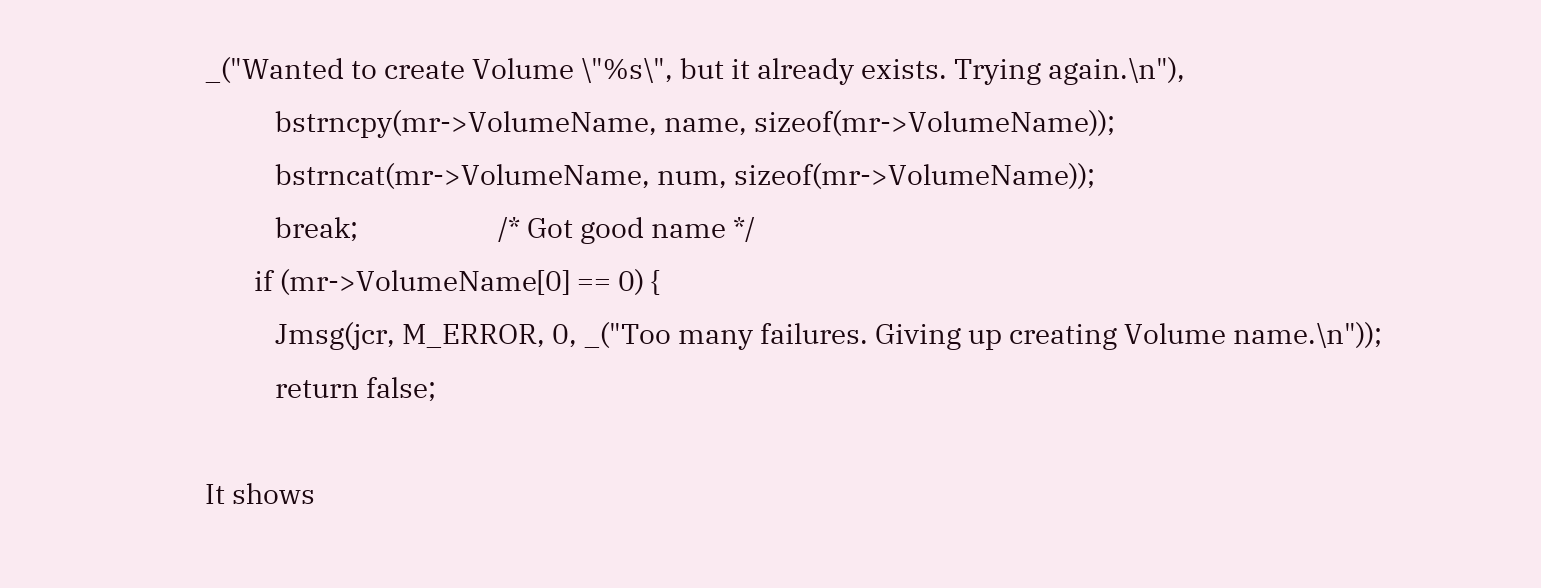_("Wanted to create Volume \"%s\", but it already exists. Trying again.\n"),
          bstrncpy(mr->VolumeName, name, sizeof(mr->VolumeName));
          bstrncat(mr->VolumeName, num, sizeof(mr->VolumeName));
          break;                    /* Got good name */
       if (mr->VolumeName[0] == 0) {
          Jmsg(jcr, M_ERROR, 0, _("Too many failures. Giving up creating Volume name.\n"));
          return false;

It shows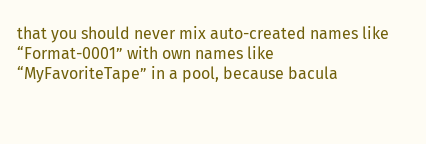that you should never mix auto-created names like “Format-0001” with own names like “MyFavoriteTape” in a pool, because bacula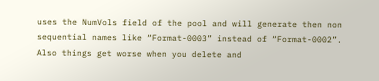uses the NumVols field of the pool and will generate then non sequential names like “Format-0003” instead of “Format-0002”. Also things get worse when you delete and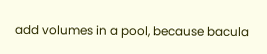add volumes in a pool, because bacula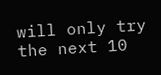will only try the next 10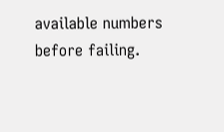available numbers before failing.